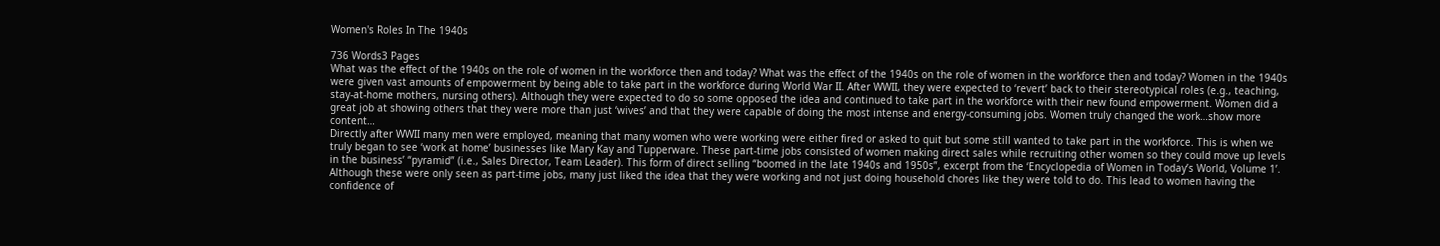Women's Roles In The 1940s

736 Words3 Pages
What was the effect of the 1940s on the role of women in the workforce then and today? What was the effect of the 1940s on the role of women in the workforce then and today? Women in the 1940s were given vast amounts of empowerment by being able to take part in the workforce during World War II. After WWII, they were expected to ‘revert’ back to their stereotypical roles (e.g., teaching, stay-at-home mothers, nursing others). Although they were expected to do so some opposed the idea and continued to take part in the workforce with their new found empowerment. Women did a great job at showing others that they were more than just ‘wives’ and that they were capable of doing the most intense and energy-consuming jobs. Women truly changed the work…show more content…
Directly after WWII many men were employed, meaning that many women who were working were either fired or asked to quit but some still wanted to take part in the workforce. This is when we truly began to see ‘work at home’ businesses like Mary Kay and Tupperware. These part-time jobs consisted of women making direct sales while recruiting other women so they could move up levels in the business’ “pyramid” (i.e., Sales Director, Team Leader). This form of direct selling “boomed in the late 1940s and 1950s”, excerpt from the ‘Encyclopedia of Women in Today’s World, Volume 1’. Although these were only seen as part-time jobs, many just liked the idea that they were working and not just doing household chores like they were told to do. This lead to women having the confidence of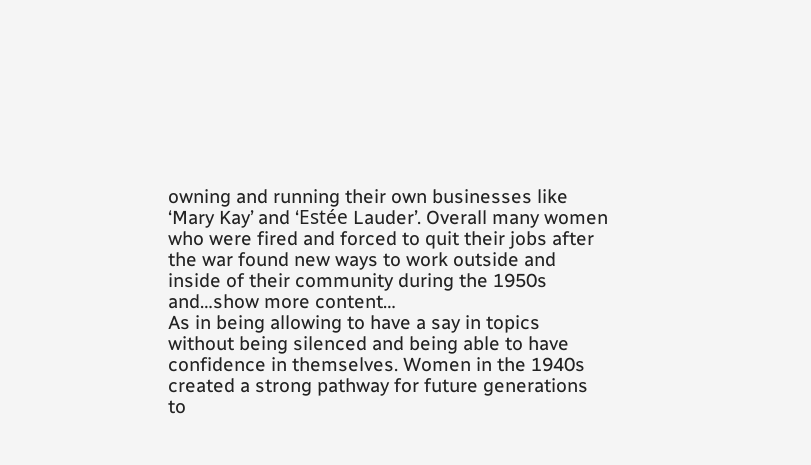owning and running their own businesses like ‘Mary Kay’ and ‘Estée Lauder’. Overall many women who were fired and forced to quit their jobs after the war found new ways to work outside and inside of their community during the 1950s and…show more content…
As in being allowing to have a say in topics without being silenced and being able to have confidence in themselves. Women in the 1940s created a strong pathway for future generations to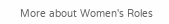More about Women's Roles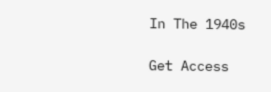In The 1940s

Get Access